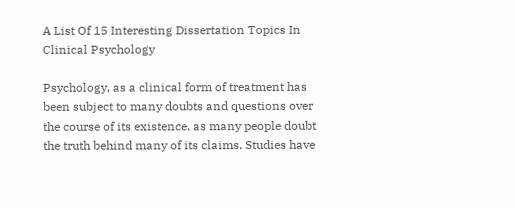A List Of 15 Interesting Dissertation Topics In Clinical Psychology

Psychology, as a clinical form of treatment has been subject to many doubts and questions over the course of its existence, as many people doubt the truth behind many of its claims. Studies have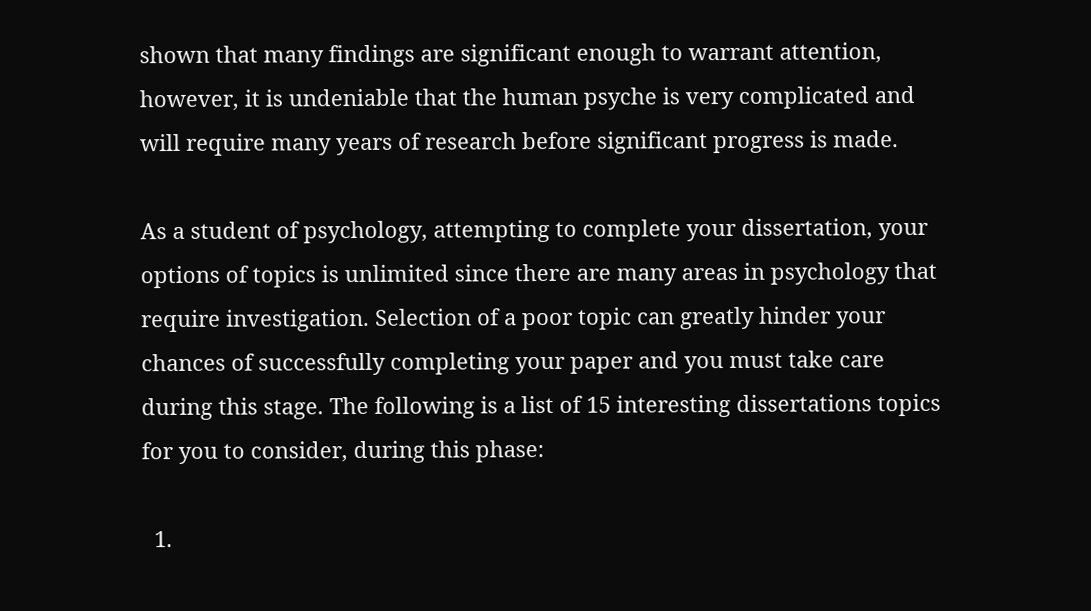shown that many findings are significant enough to warrant attention, however, it is undeniable that the human psyche is very complicated and will require many years of research before significant progress is made.

As a student of psychology, attempting to complete your dissertation, your options of topics is unlimited since there are many areas in psychology that require investigation. Selection of a poor topic can greatly hinder your chances of successfully completing your paper and you must take care during this stage. The following is a list of 15 interesting dissertations topics for you to consider, during this phase:

  1.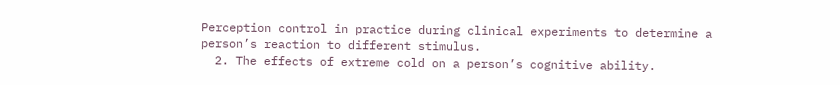Perception control in practice during clinical experiments to determine a person’s reaction to different stimulus.
  2. The effects of extreme cold on a person’s cognitive ability.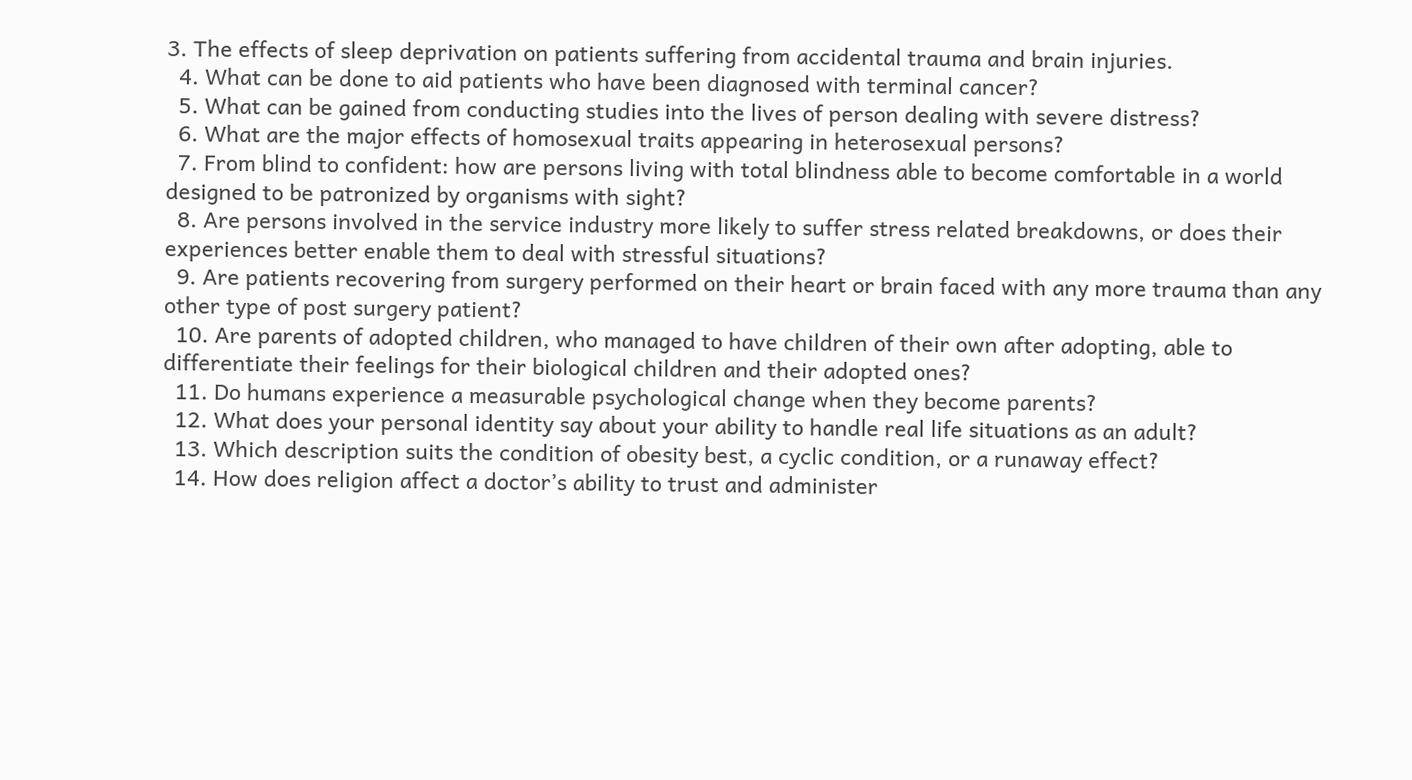3. The effects of sleep deprivation on patients suffering from accidental trauma and brain injuries.
  4. What can be done to aid patients who have been diagnosed with terminal cancer?
  5. What can be gained from conducting studies into the lives of person dealing with severe distress?
  6. What are the major effects of homosexual traits appearing in heterosexual persons?
  7. From blind to confident: how are persons living with total blindness able to become comfortable in a world designed to be patronized by organisms with sight?
  8. Are persons involved in the service industry more likely to suffer stress related breakdowns, or does their experiences better enable them to deal with stressful situations?
  9. Are patients recovering from surgery performed on their heart or brain faced with any more trauma than any other type of post surgery patient?
  10. Are parents of adopted children, who managed to have children of their own after adopting, able to differentiate their feelings for their biological children and their adopted ones?
  11. Do humans experience a measurable psychological change when they become parents?
  12. What does your personal identity say about your ability to handle real life situations as an adult?
  13. Which description suits the condition of obesity best, a cyclic condition, or a runaway effect?
  14. How does religion affect a doctor’s ability to trust and administer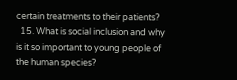certain treatments to their patients?
  15. What is social inclusion and why is it so important to young people of the human species?